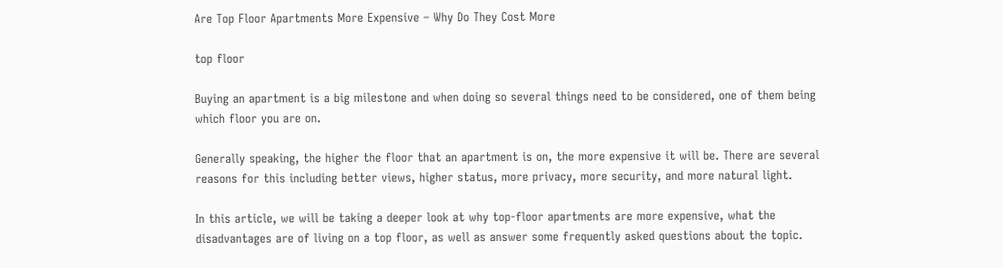Are Top Floor Apartments More Expensive – Why Do They Cost More

top floor

Buying an apartment is a big milestone and when doing so several things need to be considered, one of them being which floor you are on.

Generally speaking, the higher the floor that an apartment is on, the more expensive it will be. There are several reasons for this including better views, higher status, more privacy, more security, and more natural light.

In this article, we will be taking a deeper look at why top-floor apartments are more expensive, what the disadvantages are of living on a top floor, as well as answer some frequently asked questions about the topic.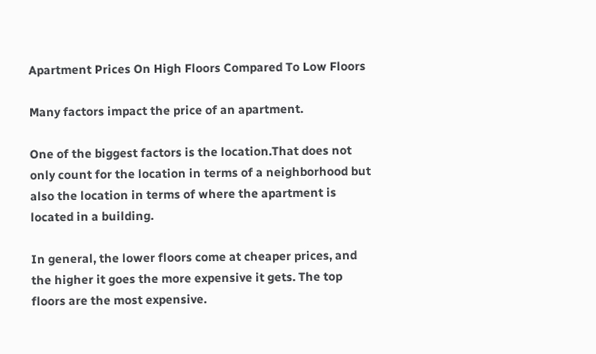Apartment Prices On High Floors Compared To Low Floors

Many factors impact the price of an apartment.

One of the biggest factors is the location.That does not only count for the location in terms of a neighborhood but also the location in terms of where the apartment is located in a building.

In general, the lower floors come at cheaper prices, and the higher it goes the more expensive it gets. The top floors are the most expensive.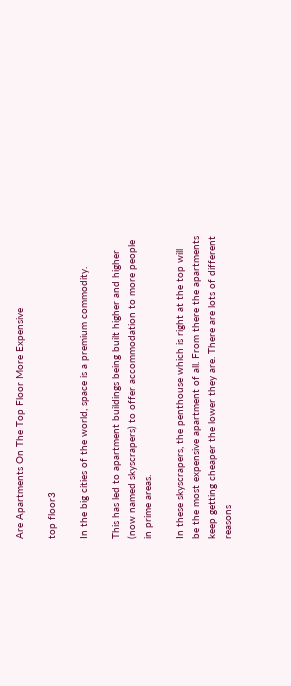Are Apartments On The Top Floor More Expensive

top floor3

In the big cities of the world, space is a premium commodity.

This has led to apartment buildings being built higher and higher (now named skyscrapers) to offer accommodation to more people in prime areas.

In these skyscrapers, the penthouse which is right at the top will be the most expensive apartment of all. From there the apartments keep getting cheaper the lower they are. There are lots of different reasons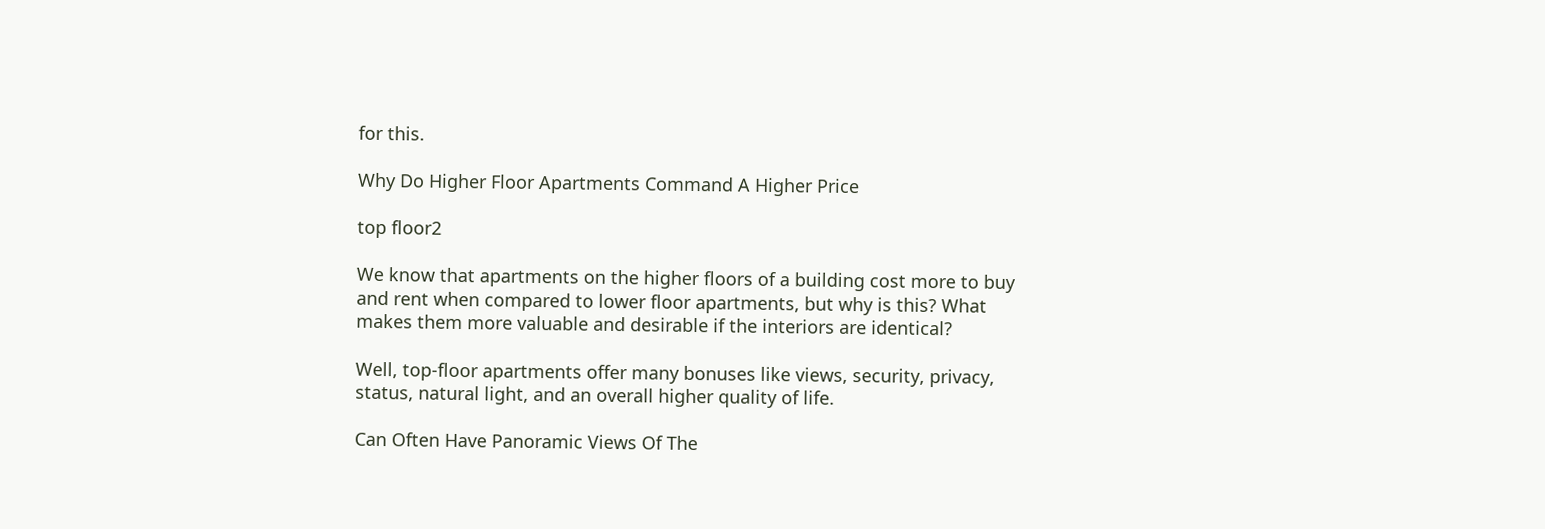for this.

Why Do Higher Floor Apartments Command A Higher Price

top floor2

We know that apartments on the higher floors of a building cost more to buy and rent when compared to lower floor apartments, but why is this? What makes them more valuable and desirable if the interiors are identical?

Well, top-floor apartments offer many bonuses like views, security, privacy, status, natural light, and an overall higher quality of life.

Can Often Have Panoramic Views Of The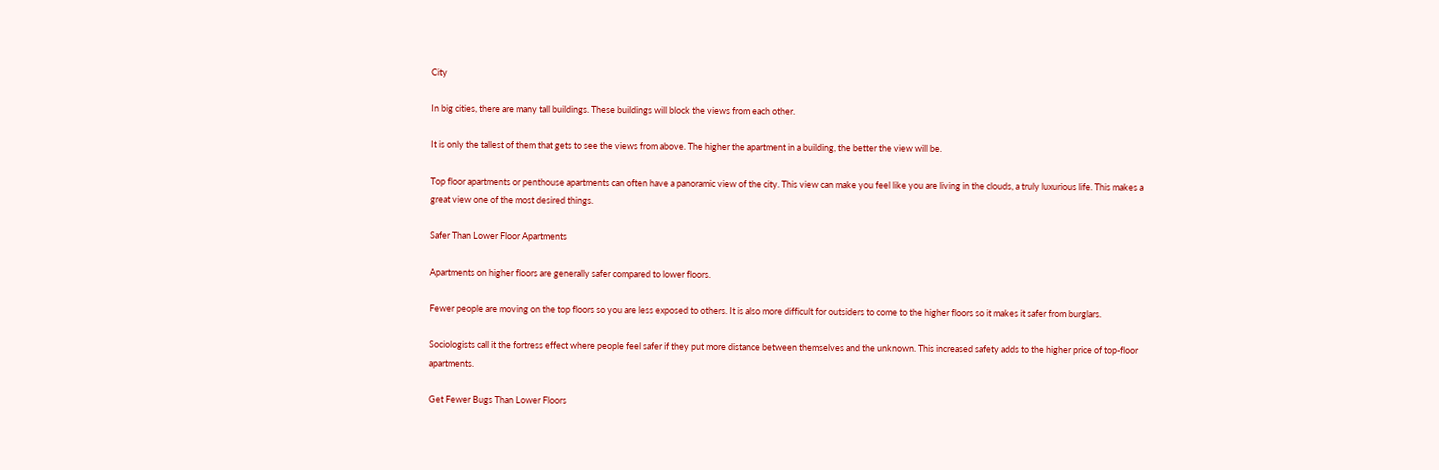City

In big cities, there are many tall buildings. These buildings will block the views from each other.

It is only the tallest of them that gets to see the views from above. The higher the apartment in a building, the better the view will be.

Top floor apartments or penthouse apartments can often have a panoramic view of the city. This view can make you feel like you are living in the clouds, a truly luxurious life. This makes a great view one of the most desired things.

Safer Than Lower Floor Apartments

Apartments on higher floors are generally safer compared to lower floors.

Fewer people are moving on the top floors so you are less exposed to others. It is also more difficult for outsiders to come to the higher floors so it makes it safer from burglars.

Sociologists call it the fortress effect where people feel safer if they put more distance between themselves and the unknown. This increased safety adds to the higher price of top-floor apartments.

Get Fewer Bugs Than Lower Floors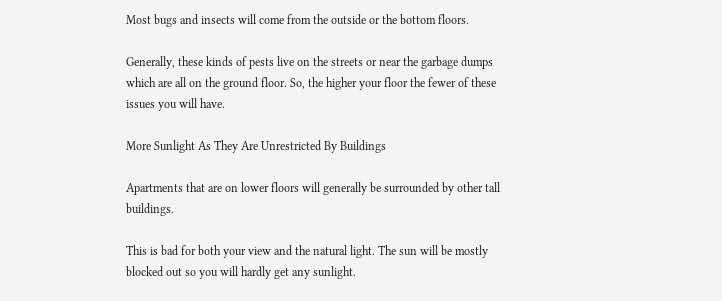Most bugs and insects will come from the outside or the bottom floors.

Generally, these kinds of pests live on the streets or near the garbage dumps which are all on the ground floor. So, the higher your floor the fewer of these issues you will have.

More Sunlight As They Are Unrestricted By Buildings

Apartments that are on lower floors will generally be surrounded by other tall buildings.

This is bad for both your view and the natural light. The sun will be mostly blocked out so you will hardly get any sunlight.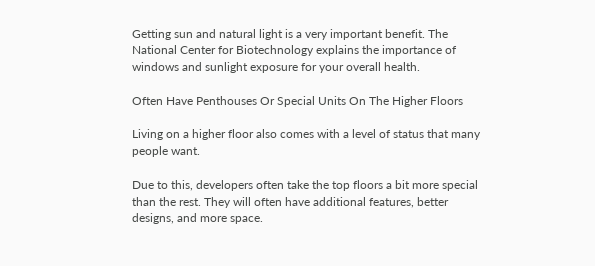Getting sun and natural light is a very important benefit. The National Center for Biotechnology explains the importance of windows and sunlight exposure for your overall health.

Often Have Penthouses Or Special Units On The Higher Floors

Living on a higher floor also comes with a level of status that many people want.

Due to this, developers often take the top floors a bit more special than the rest. They will often have additional features, better designs, and more space.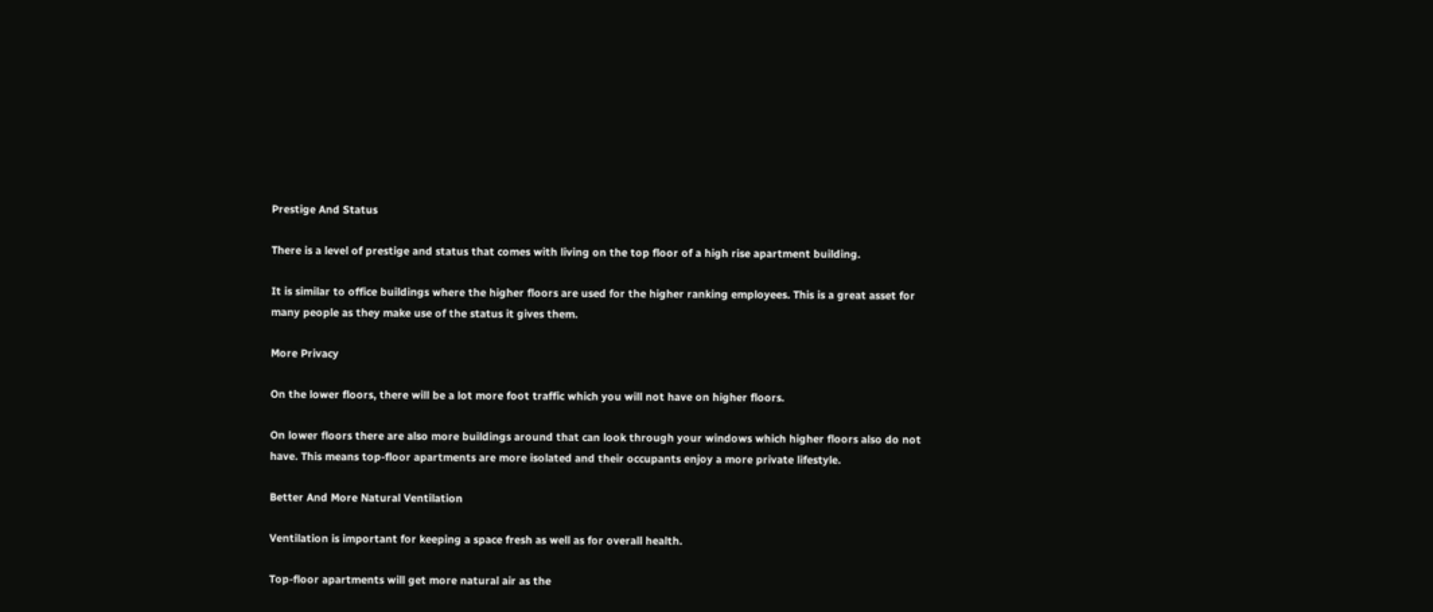Prestige And Status

There is a level of prestige and status that comes with living on the top floor of a high rise apartment building.

It is similar to office buildings where the higher floors are used for the higher ranking employees. This is a great asset for many people as they make use of the status it gives them.

More Privacy

On the lower floors, there will be a lot more foot traffic which you will not have on higher floors.

On lower floors there are also more buildings around that can look through your windows which higher floors also do not have. This means top-floor apartments are more isolated and their occupants enjoy a more private lifestyle.

Better And More Natural Ventilation

Ventilation is important for keeping a space fresh as well as for overall health.

Top-floor apartments will get more natural air as the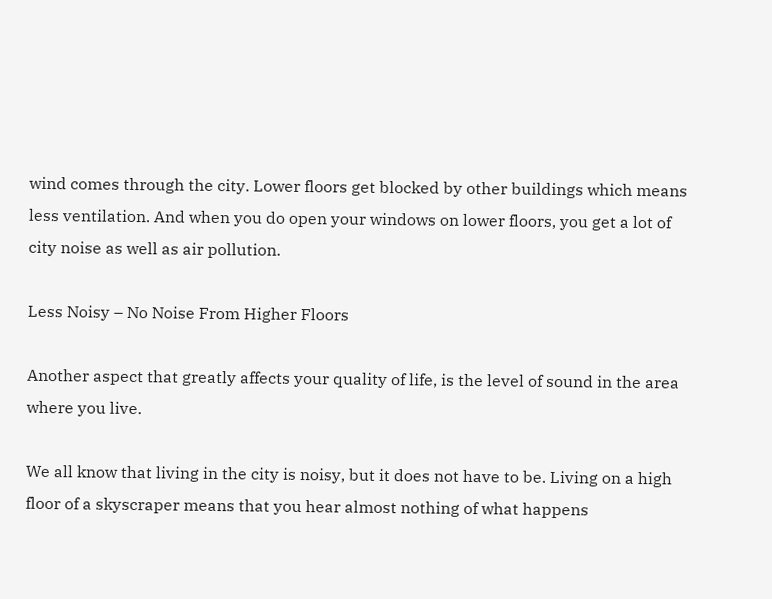wind comes through the city. Lower floors get blocked by other buildings which means less ventilation. And when you do open your windows on lower floors, you get a lot of city noise as well as air pollution.

Less Noisy – No Noise From Higher Floors

Another aspect that greatly affects your quality of life, is the level of sound in the area where you live.

We all know that living in the city is noisy, but it does not have to be. Living on a high floor of a skyscraper means that you hear almost nothing of what happens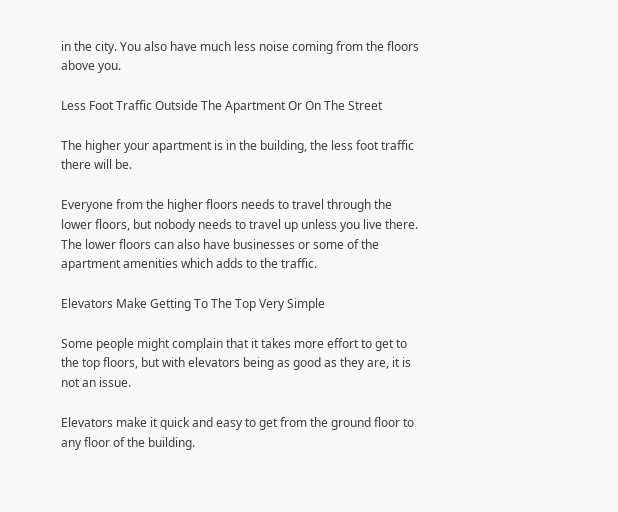in the city. You also have much less noise coming from the floors above you.

Less Foot Traffic Outside The Apartment Or On The Street

The higher your apartment is in the building, the less foot traffic there will be.

Everyone from the higher floors needs to travel through the lower floors, but nobody needs to travel up unless you live there. The lower floors can also have businesses or some of the apartment amenities which adds to the traffic.

Elevators Make Getting To The Top Very Simple

Some people might complain that it takes more effort to get to the top floors, but with elevators being as good as they are, it is not an issue.

Elevators make it quick and easy to get from the ground floor to any floor of the building.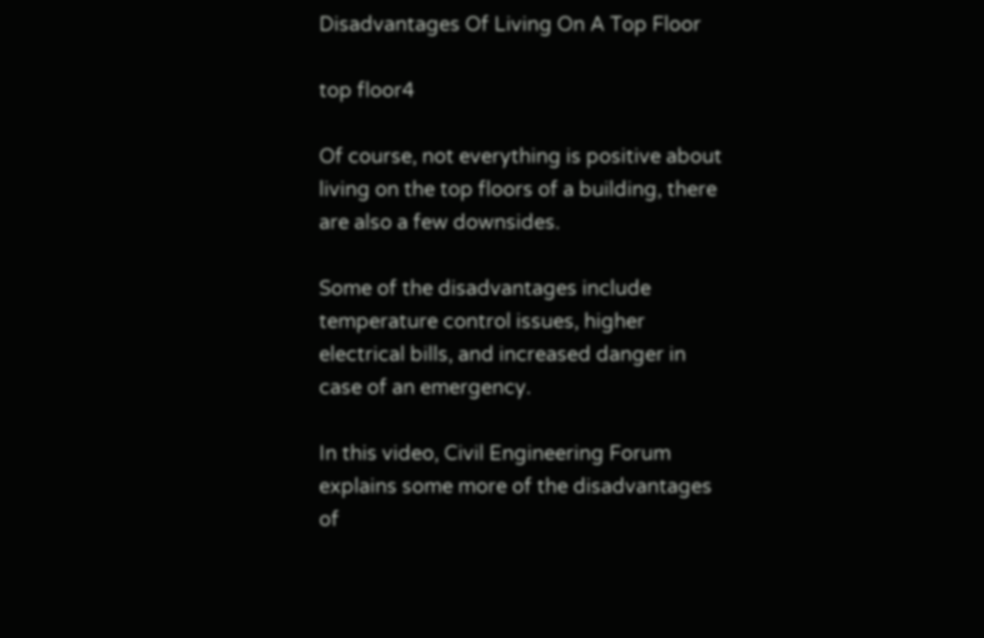Disadvantages Of Living On A Top Floor

top floor4

Of course, not everything is positive about living on the top floors of a building, there are also a few downsides.

Some of the disadvantages include temperature control issues, higher electrical bills, and increased danger in case of an emergency.

In this video, Civil Engineering Forum explains some more of the disadvantages of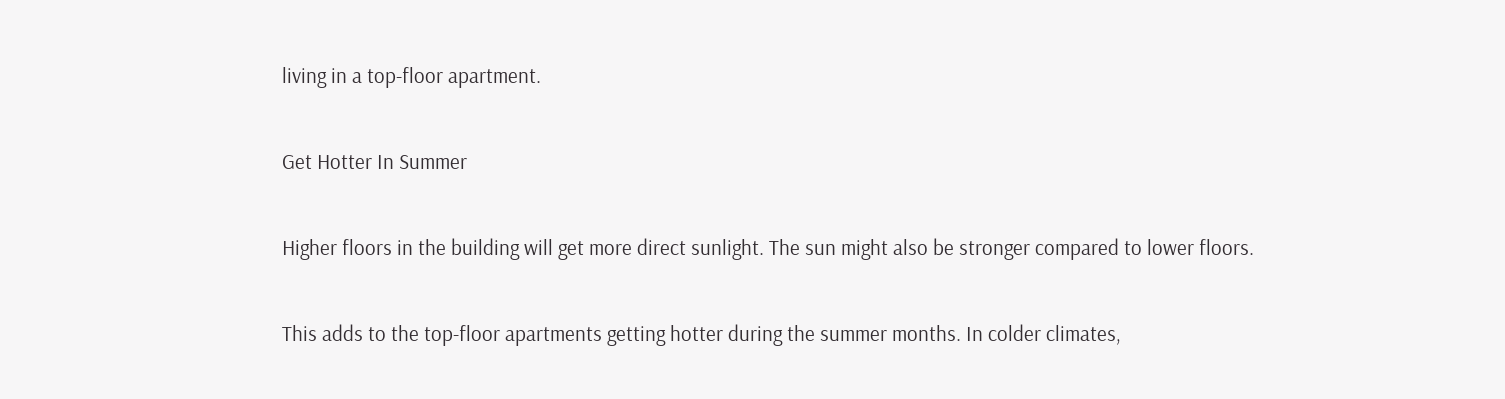living in a top-floor apartment.

Get Hotter In Summer

Higher floors in the building will get more direct sunlight. The sun might also be stronger compared to lower floors.

This adds to the top-floor apartments getting hotter during the summer months. In colder climates,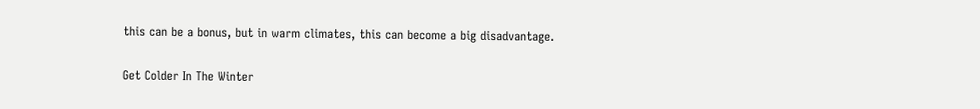this can be a bonus, but in warm climates, this can become a big disadvantage.

Get Colder In The Winter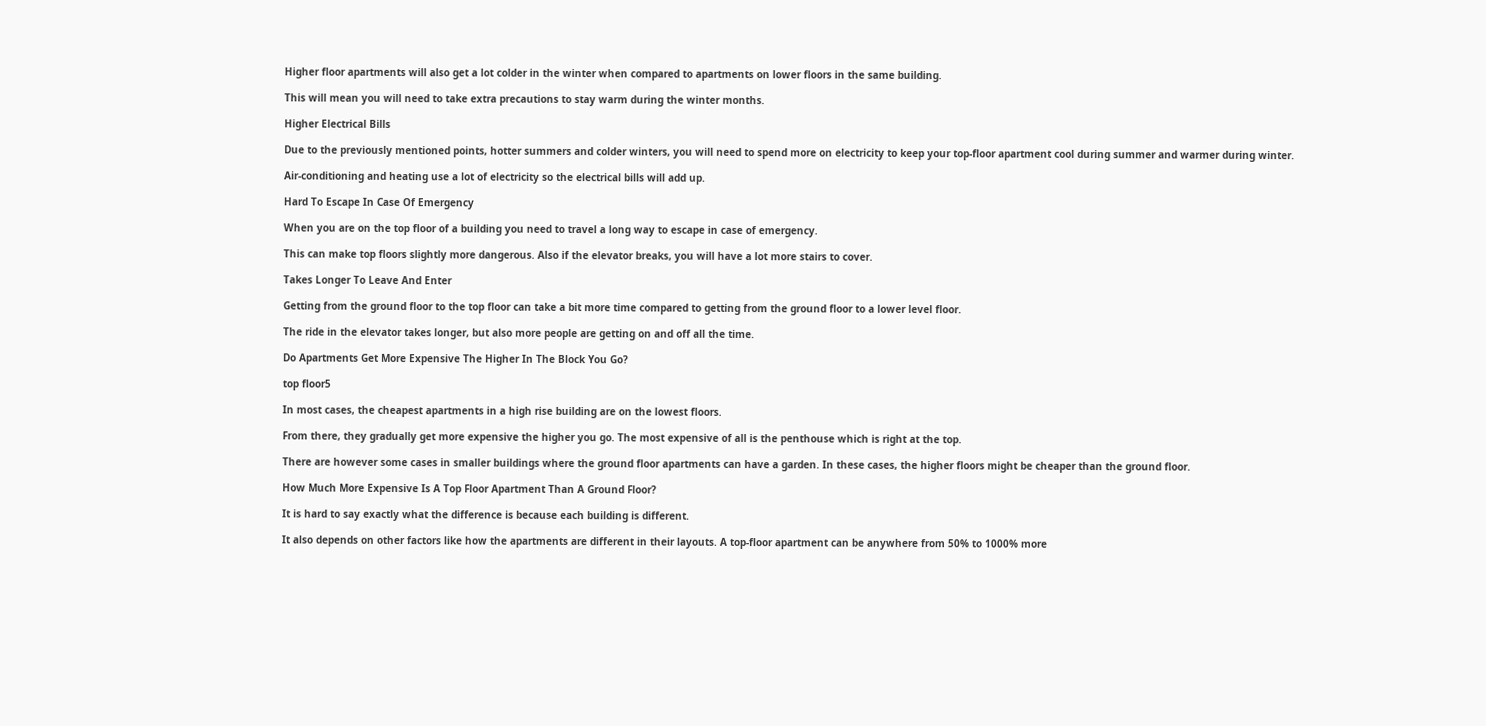Higher floor apartments will also get a lot colder in the winter when compared to apartments on lower floors in the same building.

This will mean you will need to take extra precautions to stay warm during the winter months.

Higher Electrical Bills

Due to the previously mentioned points, hotter summers and colder winters, you will need to spend more on electricity to keep your top-floor apartment cool during summer and warmer during winter.

Air-conditioning and heating use a lot of electricity so the electrical bills will add up.

Hard To Escape In Case Of Emergency

When you are on the top floor of a building you need to travel a long way to escape in case of emergency.

This can make top floors slightly more dangerous. Also if the elevator breaks, you will have a lot more stairs to cover.

Takes Longer To Leave And Enter

Getting from the ground floor to the top floor can take a bit more time compared to getting from the ground floor to a lower level floor.

The ride in the elevator takes longer, but also more people are getting on and off all the time.

Do Apartments Get More Expensive The Higher In The Block You Go?

top floor5

In most cases, the cheapest apartments in a high rise building are on the lowest floors.

From there, they gradually get more expensive the higher you go. The most expensive of all is the penthouse which is right at the top.

There are however some cases in smaller buildings where the ground floor apartments can have a garden. In these cases, the higher floors might be cheaper than the ground floor.

How Much More Expensive Is A Top Floor Apartment Than A Ground Floor?

It is hard to say exactly what the difference is because each building is different.

It also depends on other factors like how the apartments are different in their layouts. A top-floor apartment can be anywhere from 50% to 1000% more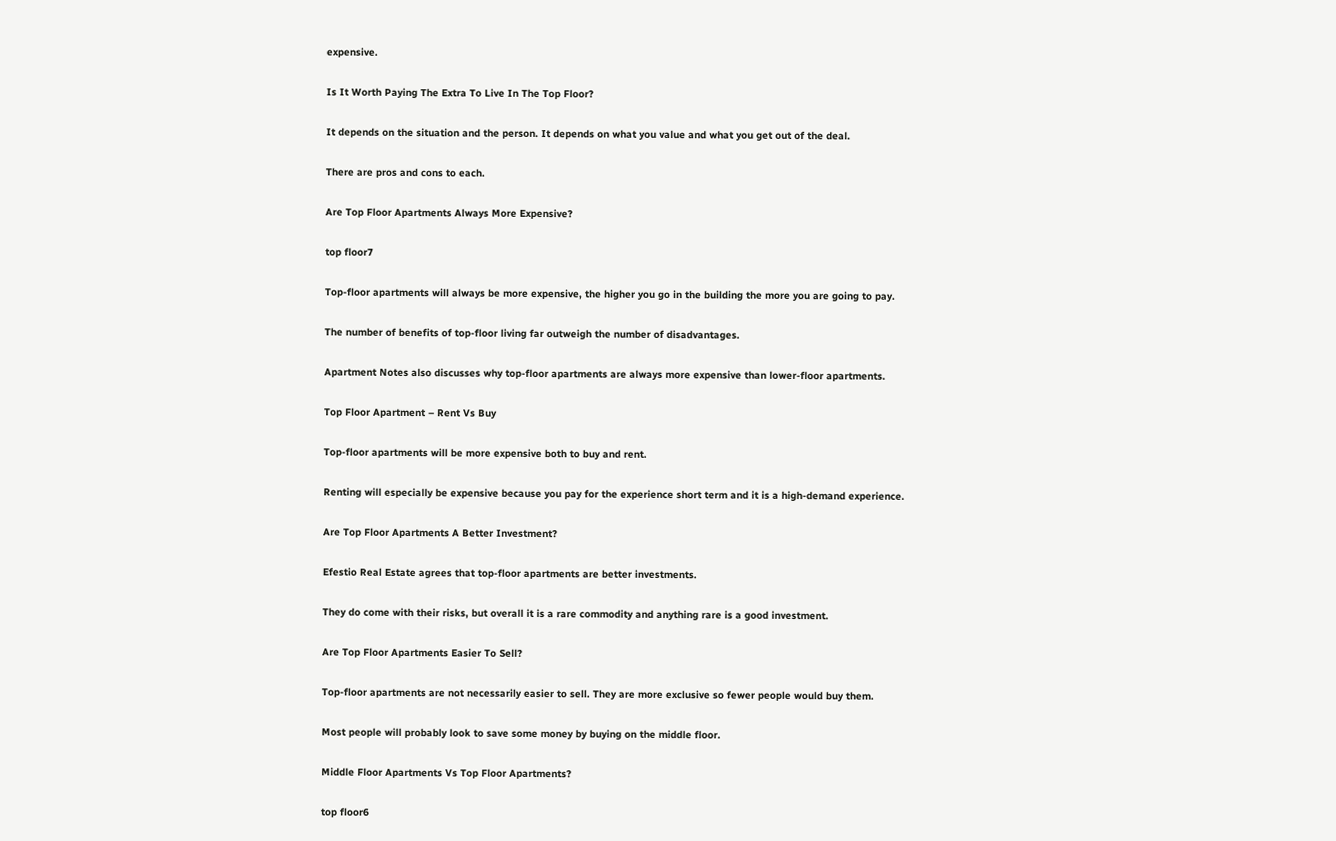expensive.

Is It Worth Paying The Extra To Live In The Top Floor?

It depends on the situation and the person. It depends on what you value and what you get out of the deal.

There are pros and cons to each.

Are Top Floor Apartments Always More Expensive?

top floor7

Top-floor apartments will always be more expensive, the higher you go in the building the more you are going to pay.

The number of benefits of top-floor living far outweigh the number of disadvantages.

Apartment Notes also discusses why top-floor apartments are always more expensive than lower-floor apartments.

Top Floor Apartment – Rent Vs Buy

Top-floor apartments will be more expensive both to buy and rent.

Renting will especially be expensive because you pay for the experience short term and it is a high-demand experience.

Are Top Floor Apartments A Better Investment?

Efestio Real Estate agrees that top-floor apartments are better investments.

They do come with their risks, but overall it is a rare commodity and anything rare is a good investment.

Are Top Floor Apartments Easier To Sell?

Top-floor apartments are not necessarily easier to sell. They are more exclusive so fewer people would buy them.

Most people will probably look to save some money by buying on the middle floor.

Middle Floor Apartments Vs Top Floor Apartments?

top floor6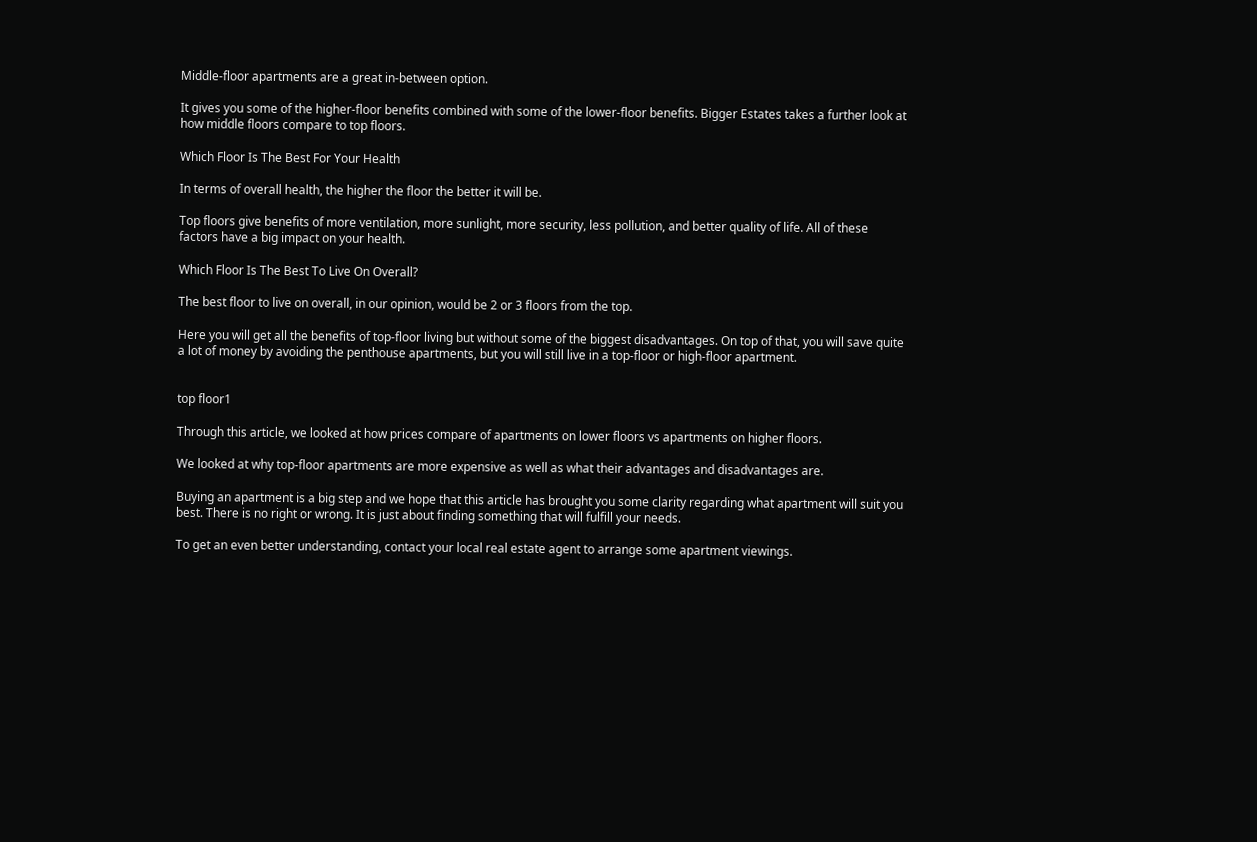Middle-floor apartments are a great in-between option.

It gives you some of the higher-floor benefits combined with some of the lower-floor benefits. Bigger Estates takes a further look at how middle floors compare to top floors.

Which Floor Is The Best For Your Health

In terms of overall health, the higher the floor the better it will be.

Top floors give benefits of more ventilation, more sunlight, more security, less pollution, and better quality of life. All of these factors have a big impact on your health.

Which Floor Is The Best To Live On Overall?

The best floor to live on overall, in our opinion, would be 2 or 3 floors from the top.

Here you will get all the benefits of top-floor living but without some of the biggest disadvantages. On top of that, you will save quite a lot of money by avoiding the penthouse apartments, but you will still live in a top-floor or high-floor apartment.


top floor1

Through this article, we looked at how prices compare of apartments on lower floors vs apartments on higher floors.

We looked at why top-floor apartments are more expensive as well as what their advantages and disadvantages are.

Buying an apartment is a big step and we hope that this article has brought you some clarity regarding what apartment will suit you best. There is no right or wrong. It is just about finding something that will fulfill your needs.

To get an even better understanding, contact your local real estate agent to arrange some apartment viewings.